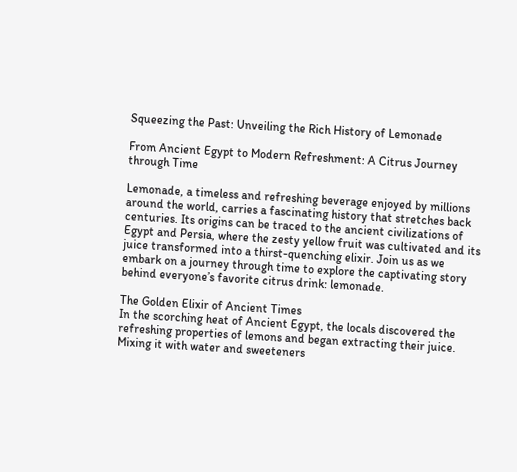Squeezing the Past: Unveiling the Rich History of Lemonade

From Ancient Egypt to Modern Refreshment: A Citrus Journey through Time

Lemonade, a timeless and refreshing beverage enjoyed by millions around the world, carries a fascinating history that stretches back centuries. Its origins can be traced to the ancient civilizations of Egypt and Persia, where the zesty yellow fruit was cultivated and its juice transformed into a thirst-quenching elixir. Join us as we embark on a journey through time to explore the captivating story behind everyone’s favorite citrus drink: lemonade.

The Golden Elixir of Ancient Times
In the scorching heat of Ancient Egypt, the locals discovered the refreshing properties of lemons and began extracting their juice. Mixing it with water and sweeteners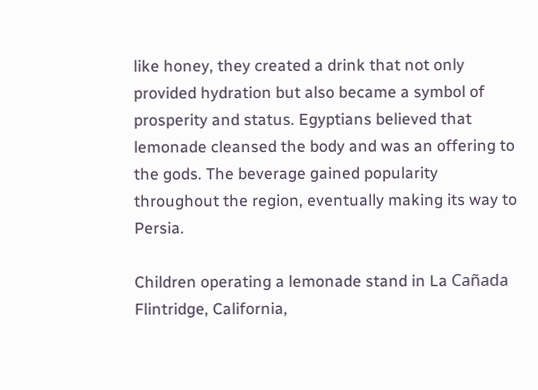like honey, they created a drink that not only provided hydration but also became a symbol of prosperity and status. Egyptians believed that lemonade cleansed the body and was an offering to the gods. The beverage gained popularity throughout the region, eventually making its way to Persia.

Children operating a lemonade stand in La Cañada Flintridge, California,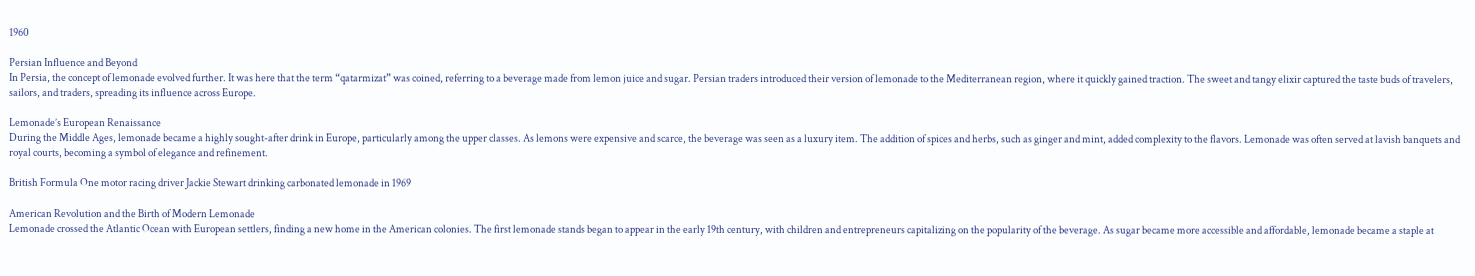1960

Persian Influence and Beyond
In Persia, the concept of lemonade evolved further. It was here that the term “qatarmizat” was coined, referring to a beverage made from lemon juice and sugar. Persian traders introduced their version of lemonade to the Mediterranean region, where it quickly gained traction. The sweet and tangy elixir captured the taste buds of travelers, sailors, and traders, spreading its influence across Europe.

Lemonade’s European Renaissance
During the Middle Ages, lemonade became a highly sought-after drink in Europe, particularly among the upper classes. As lemons were expensive and scarce, the beverage was seen as a luxury item. The addition of spices and herbs, such as ginger and mint, added complexity to the flavors. Lemonade was often served at lavish banquets and royal courts, becoming a symbol of elegance and refinement.

British Formula One motor racing driver Jackie Stewart drinking carbonated lemonade in 1969

American Revolution and the Birth of Modern Lemonade
Lemonade crossed the Atlantic Ocean with European settlers, finding a new home in the American colonies. The first lemonade stands began to appear in the early 19th century, with children and entrepreneurs capitalizing on the popularity of the beverage. As sugar became more accessible and affordable, lemonade became a staple at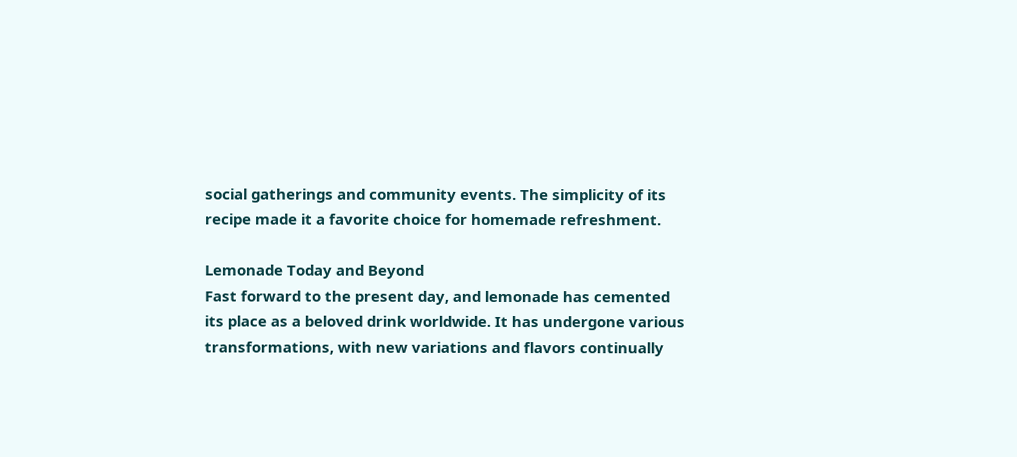social gatherings and community events. The simplicity of its recipe made it a favorite choice for homemade refreshment.

Lemonade Today and Beyond
Fast forward to the present day, and lemonade has cemented its place as a beloved drink worldwide. It has undergone various transformations, with new variations and flavors continually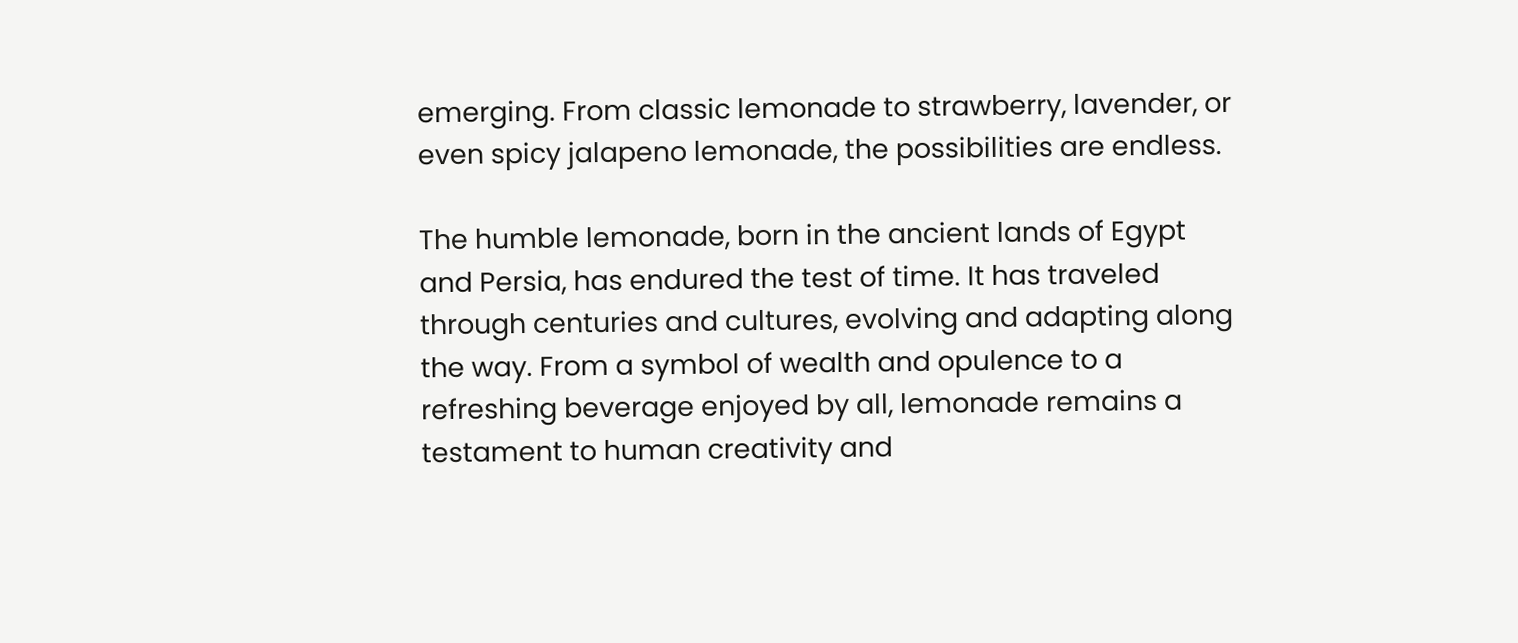emerging. From classic lemonade to strawberry, lavender, or even spicy jalapeno lemonade, the possibilities are endless.

The humble lemonade, born in the ancient lands of Egypt and Persia, has endured the test of time. It has traveled through centuries and cultures, evolving and adapting along the way. From a symbol of wealth and opulence to a refreshing beverage enjoyed by all, lemonade remains a testament to human creativity and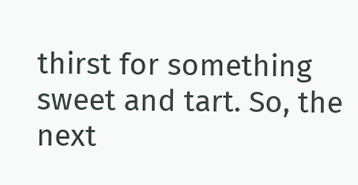thirst for something sweet and tart. So, the next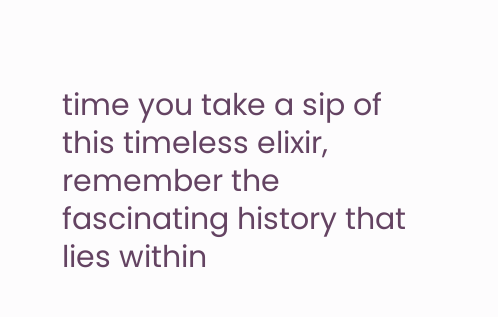time you take a sip of this timeless elixir, remember the fascinating history that lies within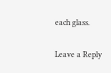each glass.

Leave a Reply